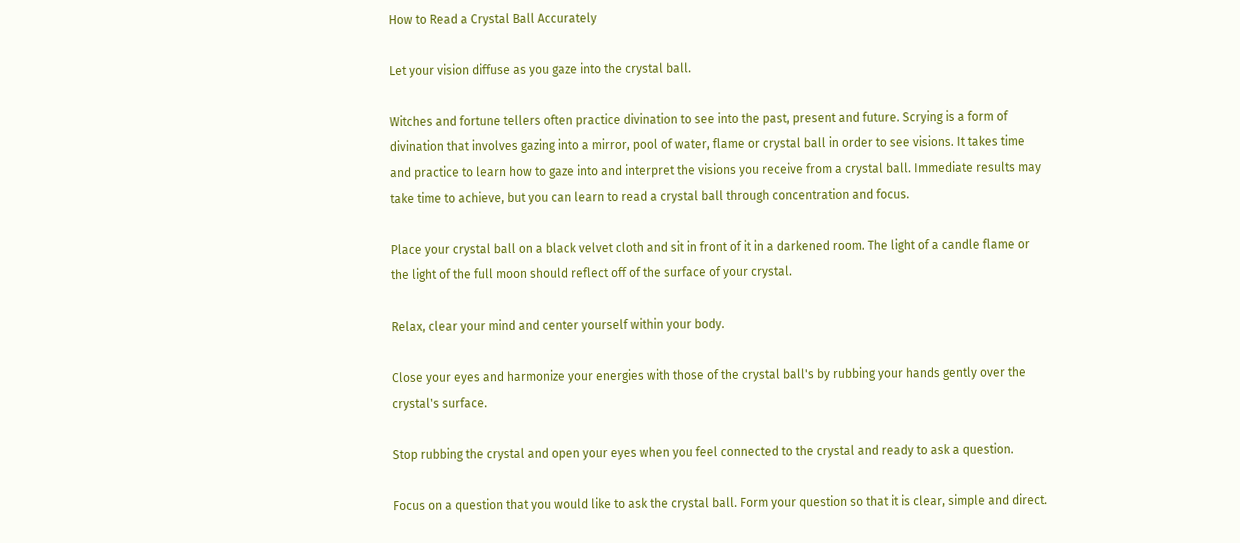How to Read a Crystal Ball Accurately

Let your vision diffuse as you gaze into the crystal ball.

Witches and fortune tellers often practice divination to see into the past, present and future. Scrying is a form of divination that involves gazing into a mirror, pool of water, flame or crystal ball in order to see visions. It takes time and practice to learn how to gaze into and interpret the visions you receive from a crystal ball. Immediate results may take time to achieve, but you can learn to read a crystal ball through concentration and focus.

Place your crystal ball on a black velvet cloth and sit in front of it in a darkened room. The light of a candle flame or the light of the full moon should reflect off of the surface of your crystal.

Relax, clear your mind and center yourself within your body.

Close your eyes and harmonize your energies with those of the crystal ball's by rubbing your hands gently over the crystal's surface.

Stop rubbing the crystal and open your eyes when you feel connected to the crystal and ready to ask a question.

Focus on a question that you would like to ask the crystal ball. Form your question so that it is clear, simple and direct.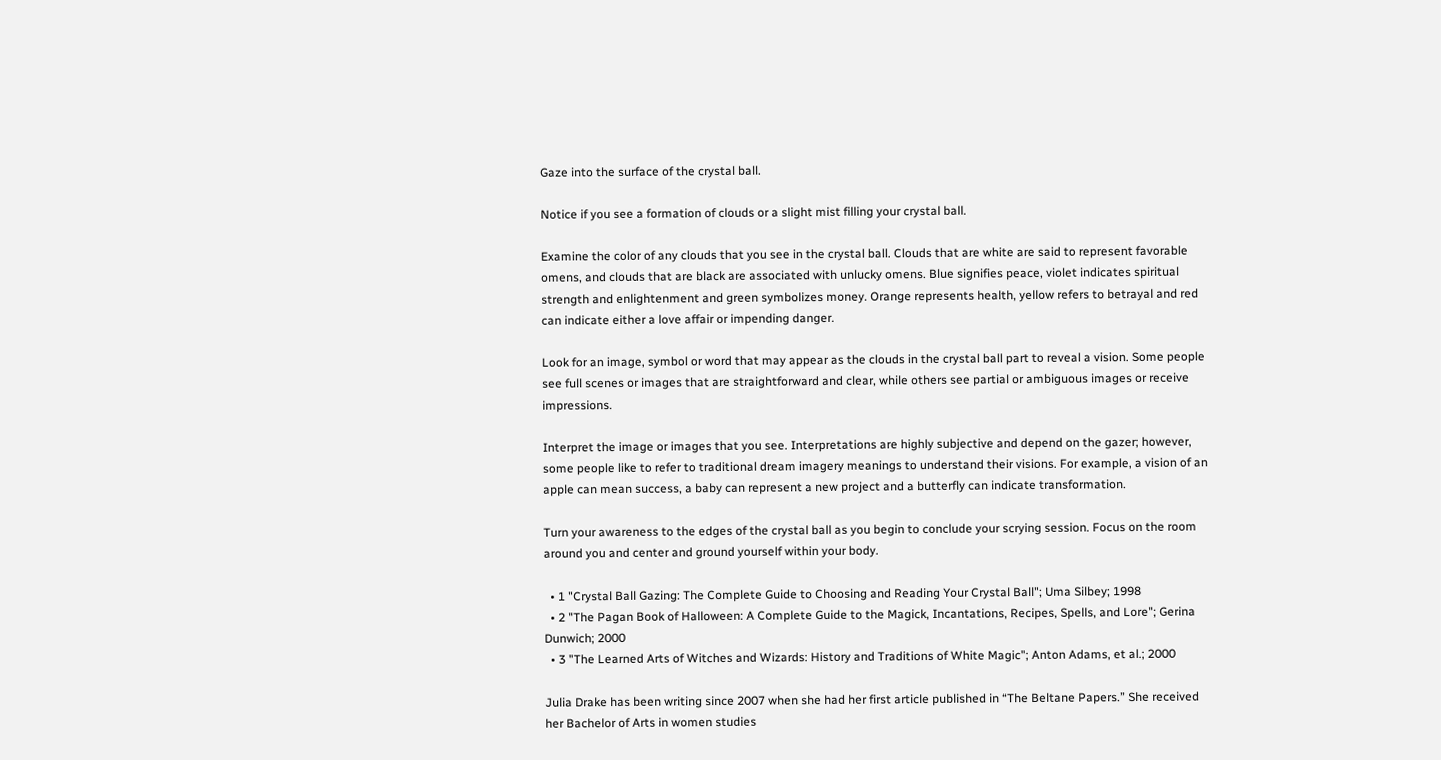Gaze into the surface of the crystal ball.

Notice if you see a formation of clouds or a slight mist filling your crystal ball.

Examine the color of any clouds that you see in the crystal ball. Clouds that are white are said to represent favorable omens, and clouds that are black are associated with unlucky omens. Blue signifies peace, violet indicates spiritual strength and enlightenment and green symbolizes money. Orange represents health, yellow refers to betrayal and red can indicate either a love affair or impending danger.

Look for an image, symbol or word that may appear as the clouds in the crystal ball part to reveal a vision. Some people see full scenes or images that are straightforward and clear, while others see partial or ambiguous images or receive impressions.

Interpret the image or images that you see. Interpretations are highly subjective and depend on the gazer; however, some people like to refer to traditional dream imagery meanings to understand their visions. For example, a vision of an apple can mean success, a baby can represent a new project and a butterfly can indicate transformation.

Turn your awareness to the edges of the crystal ball as you begin to conclude your scrying session. Focus on the room around you and center and ground yourself within your body.

  • 1 "Crystal Ball Gazing: The Complete Guide to Choosing and Reading Your Crystal Ball"; Uma Silbey; 1998
  • 2 "The Pagan Book of Halloween: A Complete Guide to the Magick, Incantations, Recipes, Spells, and Lore"; Gerina Dunwich; 2000
  • 3 "The Learned Arts of Witches and Wizards: History and Traditions of White Magic"; Anton Adams, et al.; 2000

Julia Drake has been writing since 2007 when she had her first article published in “The Beltane Papers.” She received her Bachelor of Arts in women studies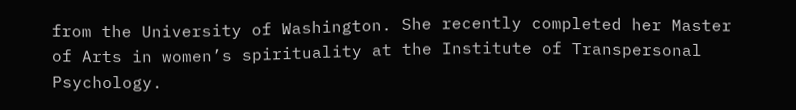from the University of Washington. She recently completed her Master of Arts in women’s spirituality at the Institute of Transpersonal Psychology.